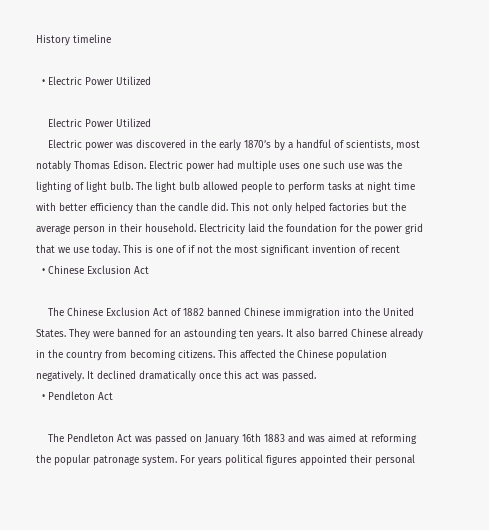History timeline

  • Electric Power Utilized

    Electric Power Utilized
    Electric power was discovered in the early 1870’s by a handful of scientists, most notably Thomas Edison. Electric power had multiple uses one such use was the lighting of light bulb. The light bulb allowed people to perform tasks at night time with better efficiency than the candle did. This not only helped factories but the average person in their household. Electricity laid the foundation for the power grid that we use today. This is one of if not the most significant invention of recent
  • Chinese Exclusion Act

    The Chinese Exclusion Act of 1882 banned Chinese immigration into the United States. They were banned for an astounding ten years. It also barred Chinese already in the country from becoming citizens. This affected the Chinese population negatively. It declined dramatically once this act was passed.
  • Pendleton Act

    The Pendleton Act was passed on January 16th 1883 and was aimed at reforming the popular patronage system. For years political figures appointed their personal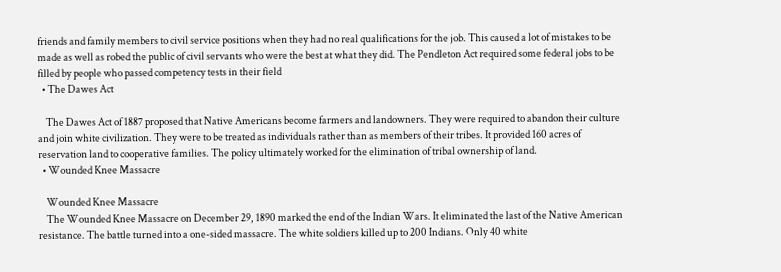friends and family members to civil service positions when they had no real qualifications for the job. This caused a lot of mistakes to be made as well as robed the public of civil servants who were the best at what they did. The Pendleton Act required some federal jobs to be filled by people who passed competency tests in their field
  • The Dawes Act

    The Dawes Act of 1887 proposed that Native Americans become farmers and landowners. They were required to abandon their culture and join white civilization. They were to be treated as individuals rather than as members of their tribes. It provided 160 acres of reservation land to cooperative families. The policy ultimately worked for the elimination of tribal ownership of land.
  • Wounded Knee Massacre

    Wounded Knee Massacre
    The Wounded Knee Massacre on December 29, 1890 marked the end of the Indian Wars. It eliminated the last of the Native American resistance. The battle turned into a one-sided massacre. The white soldiers killed up to 200 Indians. Only 40 white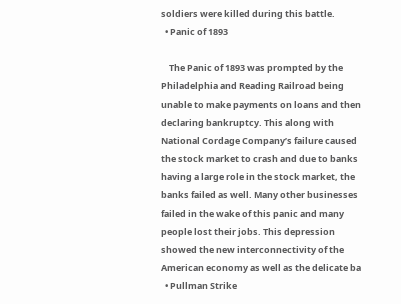soldiers were killed during this battle.
  • Panic of 1893

    The Panic of 1893 was prompted by the Philadelphia and Reading Railroad being unable to make payments on loans and then declaring bankruptcy. This along with National Cordage Company’s failure caused the stock market to crash and due to banks having a large role in the stock market, the banks failed as well. Many other businesses failed in the wake of this panic and many people lost their jobs. This depression showed the new interconnectivity of the American economy as well as the delicate ba
  • Pullman Strike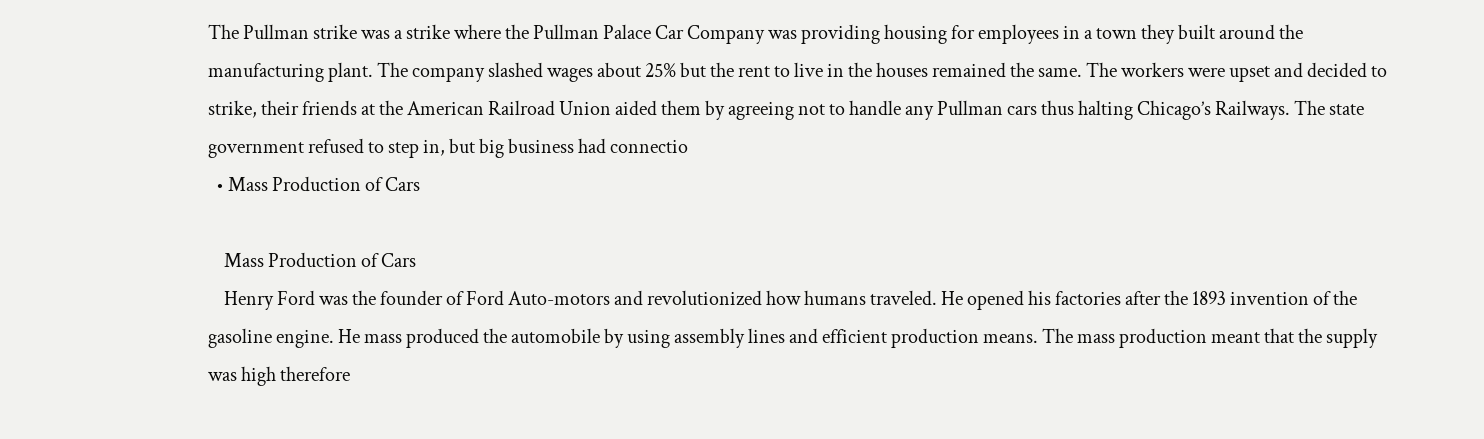The Pullman strike was a strike where the Pullman Palace Car Company was providing housing for employees in a town they built around the manufacturing plant. The company slashed wages about 25% but the rent to live in the houses remained the same. The workers were upset and decided to strike, their friends at the American Railroad Union aided them by agreeing not to handle any Pullman cars thus halting Chicago’s Railways. The state government refused to step in, but big business had connectio
  • Mass Production of Cars

    Mass Production of Cars
    Henry Ford was the founder of Ford Auto-motors and revolutionized how humans traveled. He opened his factories after the 1893 invention of the gasoline engine. He mass produced the automobile by using assembly lines and efficient production means. The mass production meant that the supply was high therefore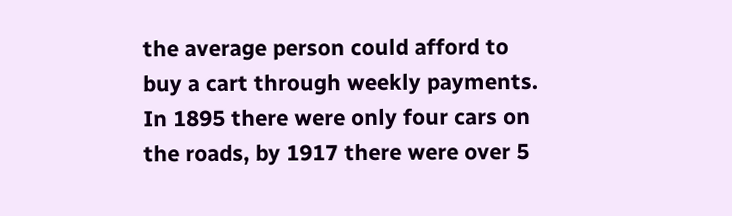the average person could afford to buy a cart through weekly payments. In 1895 there were only four cars on the roads, by 1917 there were over 5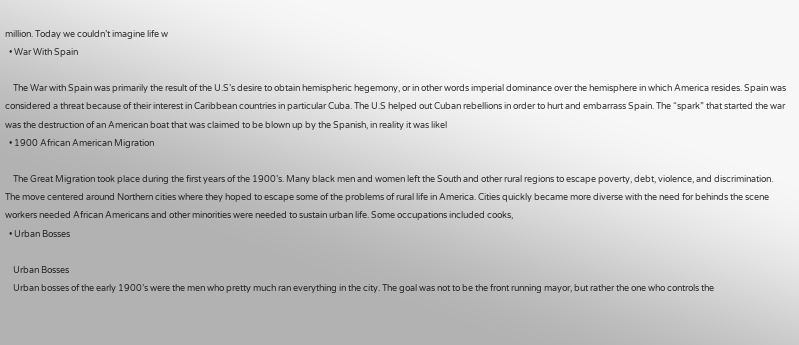million. Today we couldn’t imagine life w
  • War With Spain

    The War with Spain was primarily the result of the U.S’s desire to obtain hemispheric hegemony, or in other words imperial dominance over the hemisphere in which America resides. Spain was considered a threat because of their interest in Caribbean countries in particular Cuba. The U.S helped out Cuban rebellions in order to hurt and embarrass Spain. The “spark” that started the war was the destruction of an American boat that was claimed to be blown up by the Spanish, in reality it was likel
  • 1900 African American Migration

    The Great Migration took place during the first years of the 1900’s. Many black men and women left the South and other rural regions to escape poverty, debt, violence, and discrimination. The move centered around Northern cities where they hoped to escape some of the problems of rural life in America. Cities quickly became more diverse with the need for behinds the scene workers needed African Americans and other minorities were needed to sustain urban life. Some occupations included cooks,
  • Urban Bosses

    Urban Bosses
    Urban bosses of the early 1900’s were the men who pretty much ran everything in the city. The goal was not to be the front running mayor, but rather the one who controls the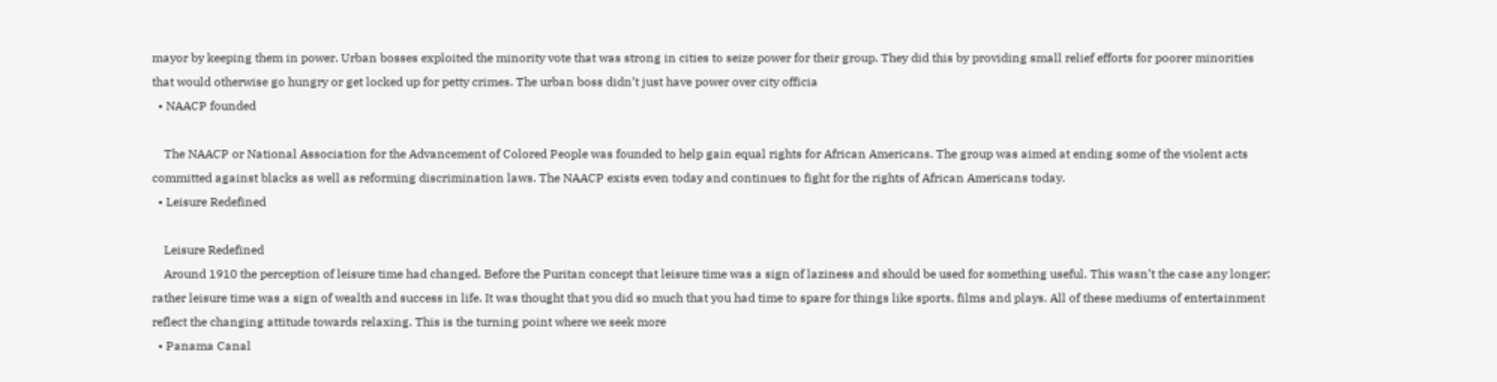mayor by keeping them in power. Urban bosses exploited the minority vote that was strong in cities to seize power for their group. They did this by providing small relief efforts for poorer minorities that would otherwise go hungry or get locked up for petty crimes. The urban boss didn’t just have power over city officia
  • NAACP founded

    The NAACP or National Association for the Advancement of Colored People was founded to help gain equal rights for African Americans. The group was aimed at ending some of the violent acts committed against blacks as well as reforming discrimination laws. The NAACP exists even today and continues to fight for the rights of African Americans today.
  • Leisure Redefined

    Leisure Redefined
    Around 1910 the perception of leisure time had changed. Before the Puritan concept that leisure time was a sign of laziness and should be used for something useful. This wasn’t the case any longer; rather leisure time was a sign of wealth and success in life. It was thought that you did so much that you had time to spare for things like sports, films and plays. All of these mediums of entertainment reflect the changing attitude towards relaxing. This is the turning point where we seek more
  • Panama Canal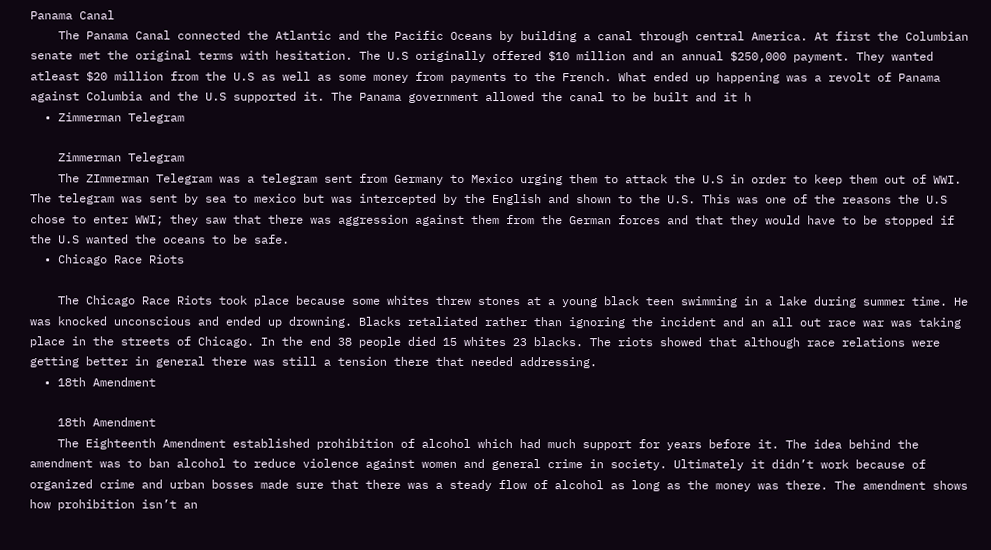Panama Canal
    The Panama Canal connected the Atlantic and the Pacific Oceans by building a canal through central America. At first the Columbian senate met the original terms with hesitation. The U.S originally offered $10 million and an annual $250,000 payment. They wanted atleast $20 million from the U.S as well as some money from payments to the French. What ended up happening was a revolt of Panama against Columbia and the U.S supported it. The Panama government allowed the canal to be built and it h
  • Zimmerman Telegram

    Zimmerman Telegram
    The ZImmerman Telegram was a telegram sent from Germany to Mexico urging them to attack the U.S in order to keep them out of WWI. The telegram was sent by sea to mexico but was intercepted by the English and shown to the U.S. This was one of the reasons the U.S chose to enter WWI; they saw that there was aggression against them from the German forces and that they would have to be stopped if the U.S wanted the oceans to be safe.
  • Chicago Race Riots

    The Chicago Race Riots took place because some whites threw stones at a young black teen swimming in a lake during summer time. He was knocked unconscious and ended up drowning. Blacks retaliated rather than ignoring the incident and an all out race war was taking place in the streets of Chicago. In the end 38 people died 15 whites 23 blacks. The riots showed that although race relations were getting better in general there was still a tension there that needed addressing.
  • 18th Amendment

    18th Amendment
    The Eighteenth Amendment established prohibition of alcohol which had much support for years before it. The idea behind the amendment was to ban alcohol to reduce violence against women and general crime in society. Ultimately it didn’t work because of organized crime and urban bosses made sure that there was a steady flow of alcohol as long as the money was there. The amendment shows how prohibition isn’t an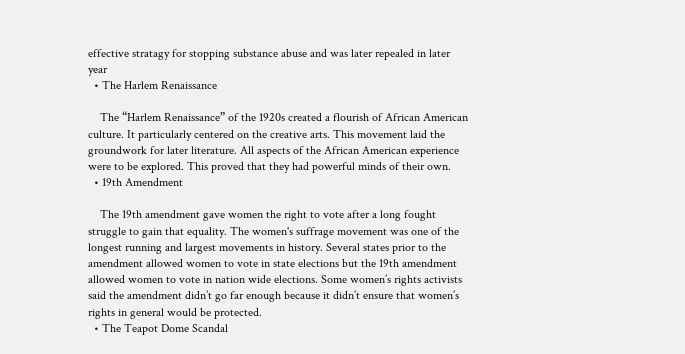effective stratagy for stopping substance abuse and was later repealed in later year
  • The Harlem Renaissance

    The “Harlem Renaissance” of the 1920s created a flourish of African American culture. It particularly centered on the creative arts. This movement laid the groundwork for later literature. All aspects of the African American experience were to be explored. This proved that they had powerful minds of their own.
  • 19th Amendment

    The 19th amendment gave women the right to vote after a long fought struggle to gain that equality. The women's suffrage movement was one of the longest running and largest movements in history. Several states prior to the amendment allowed women to vote in state elections but the 19th amendment allowed women to vote in nation wide elections. Some women’s rights activists said the amendment didn’t go far enough because it didn’t ensure that women’s rights in general would be protected.
  • The Teapot Dome Scandal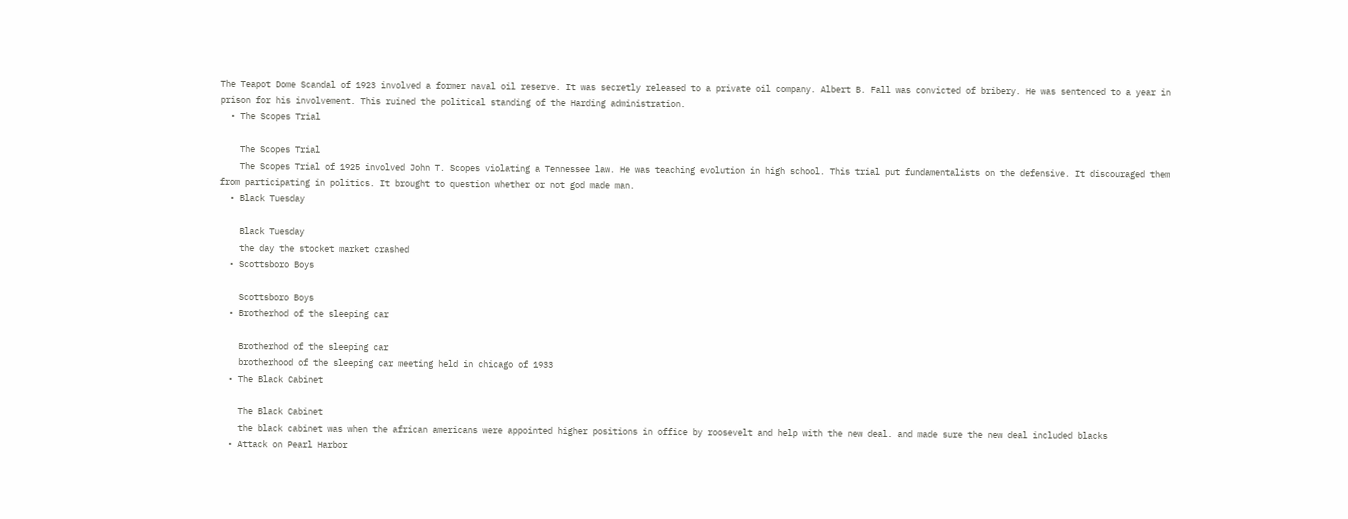The Teapot Dome Scandal of 1923 involved a former naval oil reserve. It was secretly released to a private oil company. Albert B. Fall was convicted of bribery. He was sentenced to a year in prison for his involvement. This ruined the political standing of the Harding administration.
  • The Scopes Trial

    The Scopes Trial
    The Scopes Trial of 1925 involved John T. Scopes violating a Tennessee law. He was teaching evolution in high school. This trial put fundamentalists on the defensive. It discouraged them from participating in politics. It brought to question whether or not god made man.
  • Black Tuesday

    Black Tuesday
    the day the stocket market crashed
  • Scottsboro Boys

    Scottsboro Boys
  • Brotherhod of the sleeping car

    Brotherhod of the sleeping car
    brotherhood of the sleeping car meeting held in chicago of 1933
  • The Black Cabinet

    The Black Cabinet
    the black cabinet was when the african americans were appointed higher positions in office by roosevelt and help with the new deal. and made sure the new deal included blacks
  • Attack on Pearl Harbor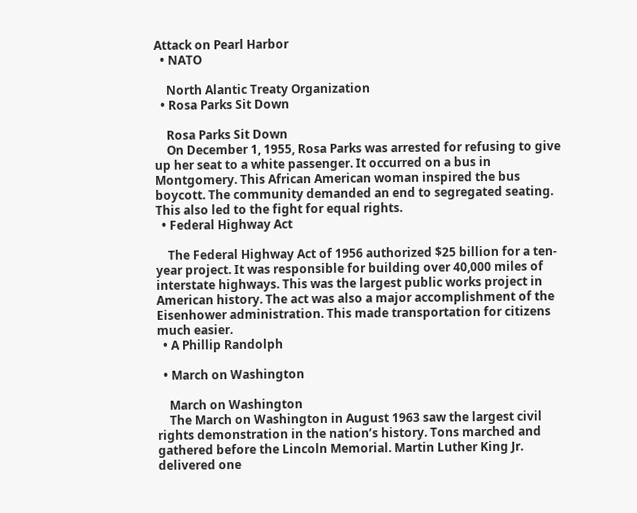Attack on Pearl Harbor
  • NATO

    North Alantic Treaty Organization
  • Rosa Parks Sit Down

    Rosa Parks Sit Down
    On December 1, 1955, Rosa Parks was arrested for refusing to give up her seat to a white passenger. It occurred on a bus in Montgomery. This African American woman inspired the bus boycott. The community demanded an end to segregated seating. This also led to the fight for equal rights.
  • Federal Highway Act

    The Federal Highway Act of 1956 authorized $25 billion for a ten-year project. It was responsible for building over 40,000 miles of interstate highways. This was the largest public works project in American history. The act was also a major accomplishment of the Eisenhower administration. This made transportation for citizens much easier.
  • A Phillip Randolph

  • March on Washington

    March on Washington
    The March on Washington in August 1963 saw the largest civil rights demonstration in the nation’s history. Tons marched and gathered before the Lincoln Memorial. Martin Luther King Jr. delivered one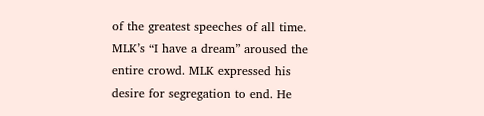of the greatest speeches of all time. MLK’s “I have a dream” aroused the entire crowd. MLK expressed his desire for segregation to end. He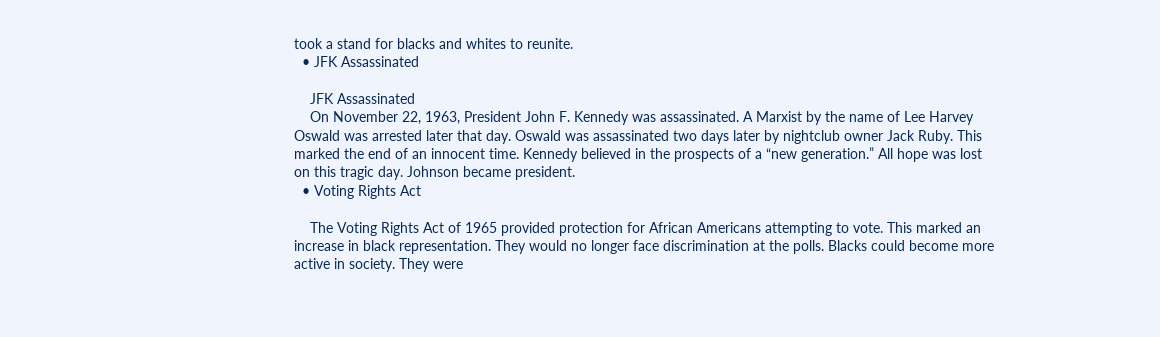took a stand for blacks and whites to reunite.
  • JFK Assassinated

    JFK Assassinated
    On November 22, 1963, President John F. Kennedy was assassinated. A Marxist by the name of Lee Harvey Oswald was arrested later that day. Oswald was assassinated two days later by nightclub owner Jack Ruby. This marked the end of an innocent time. Kennedy believed in the prospects of a “new generation.” All hope was lost on this tragic day. Johnson became president.
  • Voting Rights Act

    The Voting Rights Act of 1965 provided protection for African Americans attempting to vote. This marked an increase in black representation. They would no longer face discrimination at the polls. Blacks could become more active in society. They were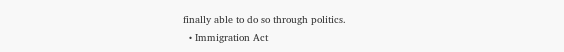finally able to do so through politics.
  • Immigration Act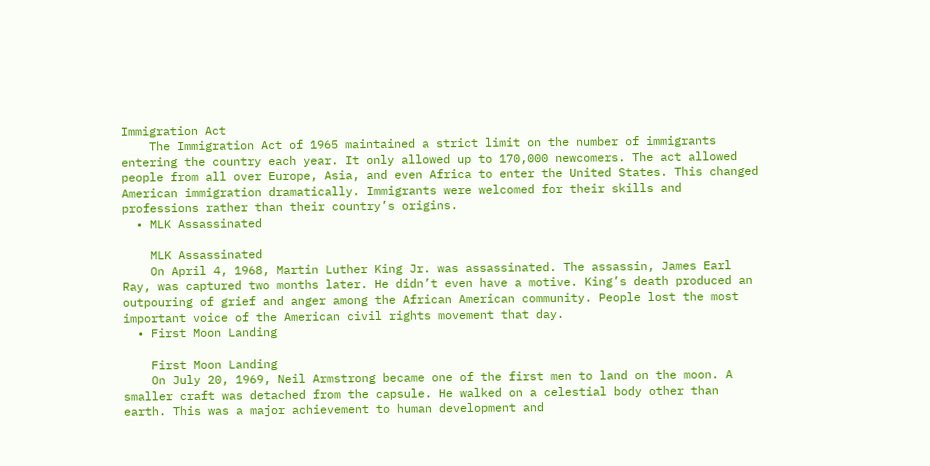Immigration Act
    The Immigration Act of 1965 maintained a strict limit on the number of immigrants entering the country each year. It only allowed up to 170,000 newcomers. The act allowed people from all over Europe, Asia, and even Africa to enter the United States. This changed American immigration dramatically. Immigrants were welcomed for their skills and professions rather than their country’s origins.
  • MLK Assassinated

    MLK Assassinated
    On April 4, 1968, Martin Luther King Jr. was assassinated. The assassin, James Earl Ray, was captured two months later. He didn’t even have a motive. King’s death produced an outpouring of grief and anger among the African American community. People lost the most important voice of the American civil rights movement that day.
  • First Moon Landing

    First Moon Landing
    On July 20, 1969, Neil Armstrong became one of the first men to land on the moon. A smaller craft was detached from the capsule. He walked on a celestial body other than earth. This was a major achievement to human development and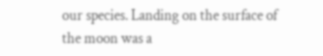our species. Landing on the surface of the moon was a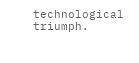technological triumph.